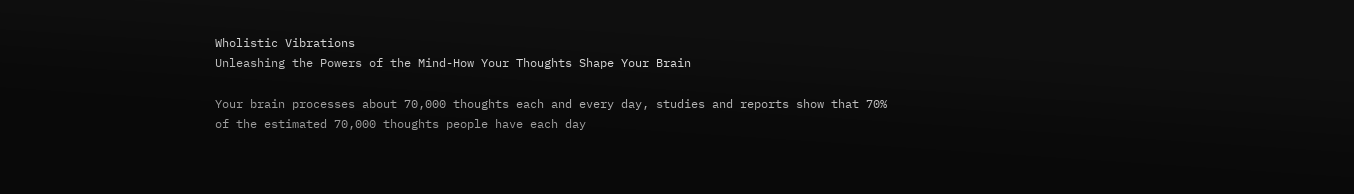Wholistic Vibrations
Unleashing the Powers of the Mind-How Your Thoughts Shape Your Brain

Your brain processes about 70,000 thoughts each and every day, studies and reports show that 70% of the estimated 70,000 thoughts people have each day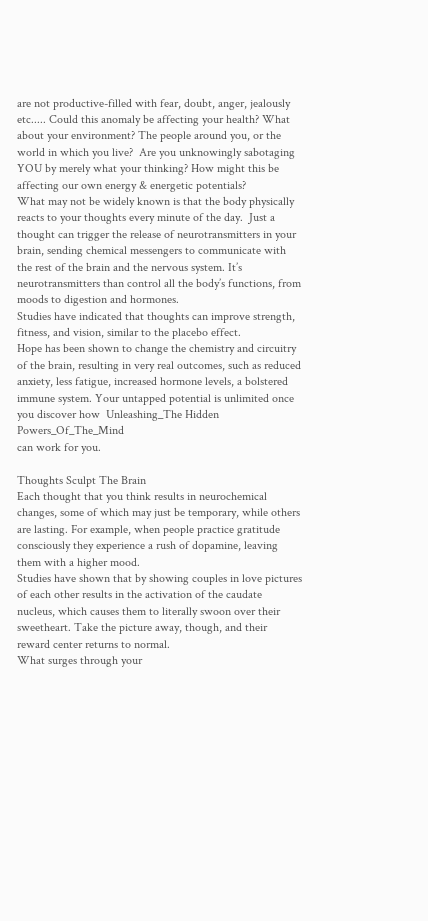are not productive-filled with fear, doubt, anger, jealously etc..... Could this anomaly be affecting your health? What about your environment? The people around you, or the world in which you live?  Are you unknowingly sabotaging YOU by merely what your thinking? How might this be affecting our own energy & energetic potentials?
What may not be widely known is that the body physically reacts to your thoughts every minute of the day.  Just a thought can trigger the release of neurotransmitters in your brain, sending chemical messengers to communicate with the rest of the brain and the nervous system. It’s neurotransmitters than control all the body’s functions, from moods to digestion and hormones.
Studies have indicated that thoughts can improve strength, fitness, and vision, similar to the placebo effect.
Hope has been shown to change the chemistry and circuitry of the brain, resulting in very real outcomes, such as reduced anxiety, less fatigue, increased hormone levels, a bolstered immune system. Your untapped potential is unlimited once you discover how  Unleashing_The Hidden Powers_Of_The_Mind
can work for you.

Thoughts Sculpt The Brain
Each thought that you think results in neurochemical changes, some of which may just be temporary, while others are lasting. For example, when people practice gratitude consciously they experience a rush of dopamine, leaving them with a higher mood.
Studies have shown that by showing couples in love pictures of each other results in the activation of the caudate nucleus, which causes them to literally swoon over their sweetheart. Take the picture away, though, and their reward center returns to normal.
What surges through your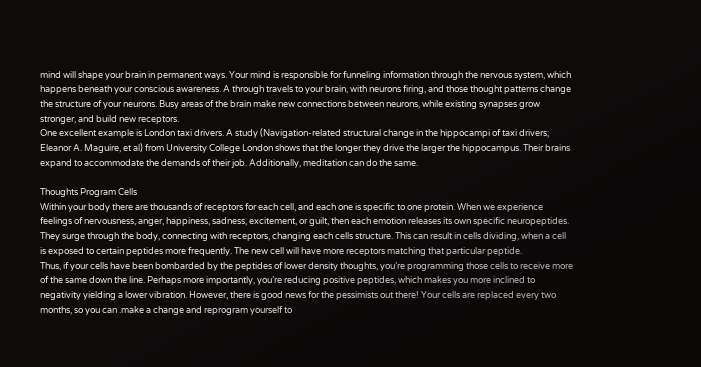mind will shape your brain in permanent ways. Your mind is responsible for funneling information through the nervous system, which happens beneath your conscious awareness. A through travels to your brain, with neurons firing, and those thought patterns change the structure of your neurons. Busy areas of the brain make new connections between neurons, while existing synapses grow stronger, and build new receptors.
One excellent example is London taxi drivers. A study (Navigation-related structural change in the hippocampi of taxi drivers; Eleanor A. Maguire, et al) from University College London shows that the longer they drive the larger the hippocampus. Their brains expand to accommodate the demands of their job. Additionally, meditation can do the same.

Thoughts Program Cells
Within your body there are thousands of receptors for each cell, and each one is specific to one protein. When we experience feelings of nervousness, anger, happiness, sadness, excitement, or guilt, then each emotion releases its own specific neuropeptides.
They surge through the body, connecting with receptors, changing each cells structure. This can result in cells dividing, when a cell is exposed to certain peptides more frequently. The new cell will have more receptors matching that particular peptide.
Thus, if your cells have been bombarded by the peptides of lower density thoughts, you’re programming those cells to receive more of the same down the line. Perhaps more importantly, you’re reducing positive peptides, which makes you more inclined to negativity yielding a lower vibration. However, there is good news for the pessimists out there! Your cells are replaced every two months, so you can .make a change and reprogram yourself to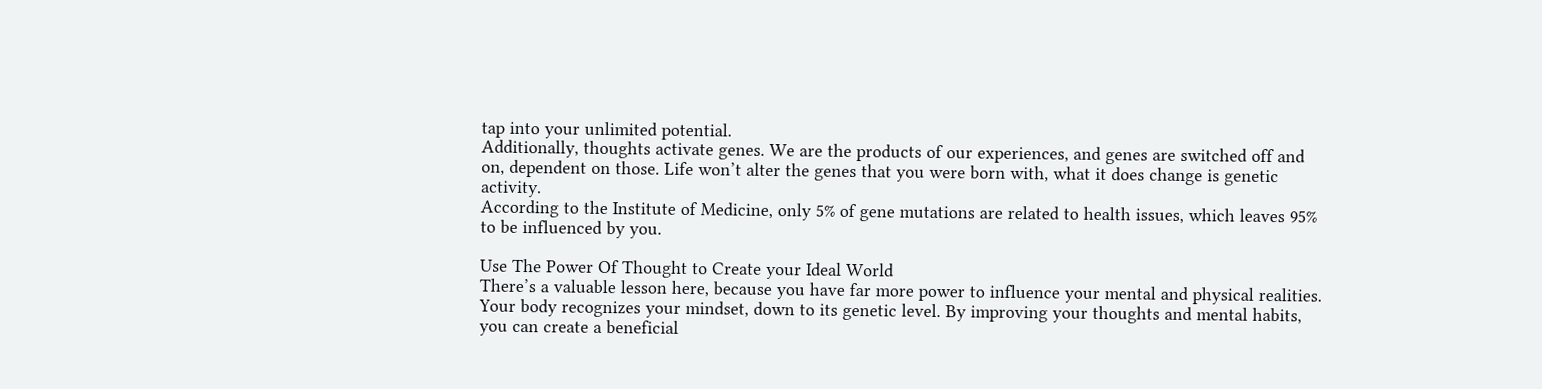tap into your unlimited potential.
Additionally, thoughts activate genes. We are the products of our experiences, and genes are switched off and on, dependent on those. Life won’t alter the genes that you were born with, what it does change is genetic activity.
According to the Institute of Medicine, only 5% of gene mutations are related to health issues, which leaves 95% to be influenced by you.

Use The Power Of Thought to Create your Ideal World
There’s a valuable lesson here, because you have far more power to influence your mental and physical realities. Your body recognizes your mindset, down to its genetic level. By improving your thoughts and mental habits, you can create a beneficial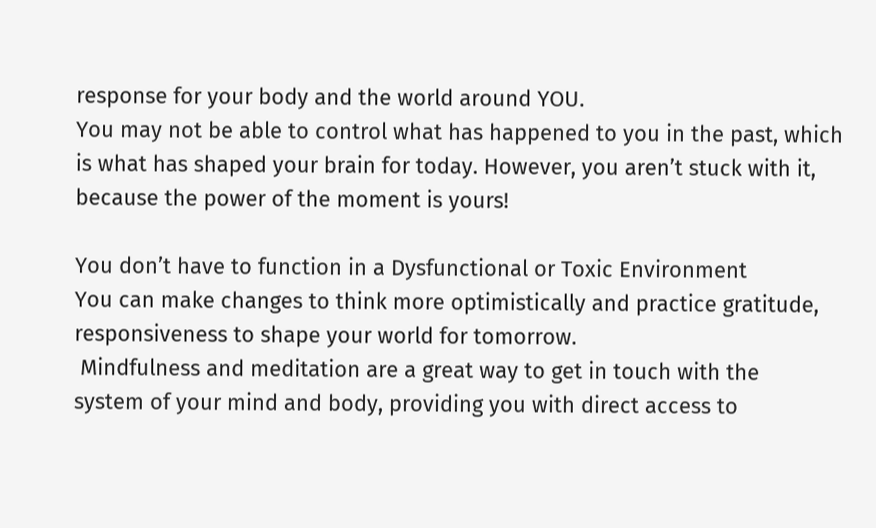response for your body and the world around YOU.
You may not be able to control what has happened to you in the past, which is what has shaped your brain for today. However, you aren’t stuck with it, because the power of the moment is yours!

You don’t have to function in a Dysfunctional or Toxic Environment
You can make changes to think more optimistically and practice gratitude, responsiveness to shape your world for tomorrow.
 Mindfulness and meditation are a great way to get in touch with the
system of your mind and body, providing you with direct access to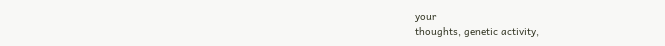your
thoughts, genetic activity,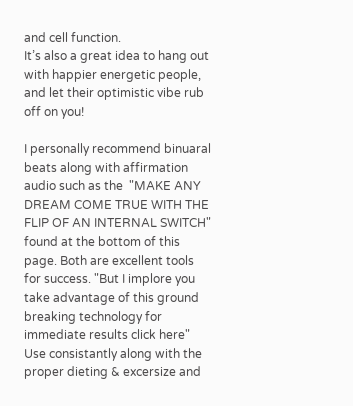and cell function.
It’s also a great idea to hang out with happier energetic people, and let their optimistic vibe rub off on you!

I personally recommend binuaral beats along with affirmation audio such as the  "MAKE ANY DREAM COME TRUE WITH THE FLIP OF AN INTERNAL SWITCH" found at the bottom of this page. Both are excellent tools for success. "But I implore you take advantage of this ground breaking technology for immediate results click here"   Use consistantly along with the proper dieting & excersize and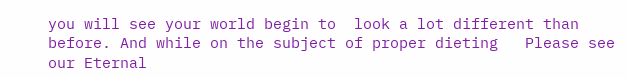you will see your world begin to  look a lot different than before. And while on the subject of proper dieting   Please see our Eternal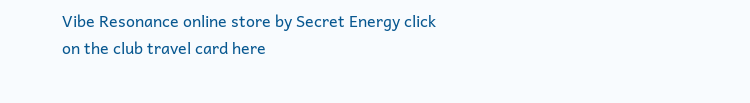Vibe Resonance online store by Secret Energy click on the club travel card here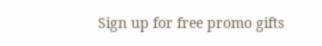Sign up for free promo gifts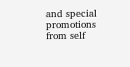and special promotions from self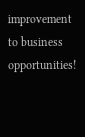improvement to business opportunities!